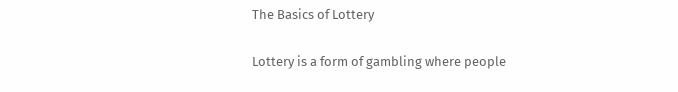The Basics of Lottery

Lottery is a form of gambling where people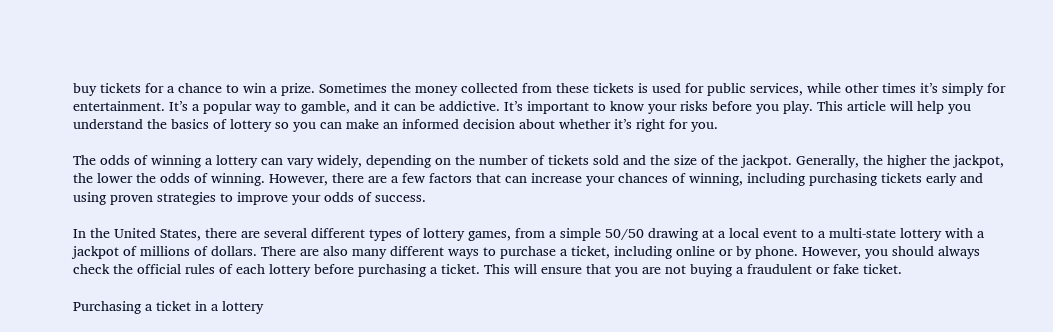buy tickets for a chance to win a prize. Sometimes the money collected from these tickets is used for public services, while other times it’s simply for entertainment. It’s a popular way to gamble, and it can be addictive. It’s important to know your risks before you play. This article will help you understand the basics of lottery so you can make an informed decision about whether it’s right for you.

The odds of winning a lottery can vary widely, depending on the number of tickets sold and the size of the jackpot. Generally, the higher the jackpot, the lower the odds of winning. However, there are a few factors that can increase your chances of winning, including purchasing tickets early and using proven strategies to improve your odds of success.

In the United States, there are several different types of lottery games, from a simple 50/50 drawing at a local event to a multi-state lottery with a jackpot of millions of dollars. There are also many different ways to purchase a ticket, including online or by phone. However, you should always check the official rules of each lottery before purchasing a ticket. This will ensure that you are not buying a fraudulent or fake ticket.

Purchasing a ticket in a lottery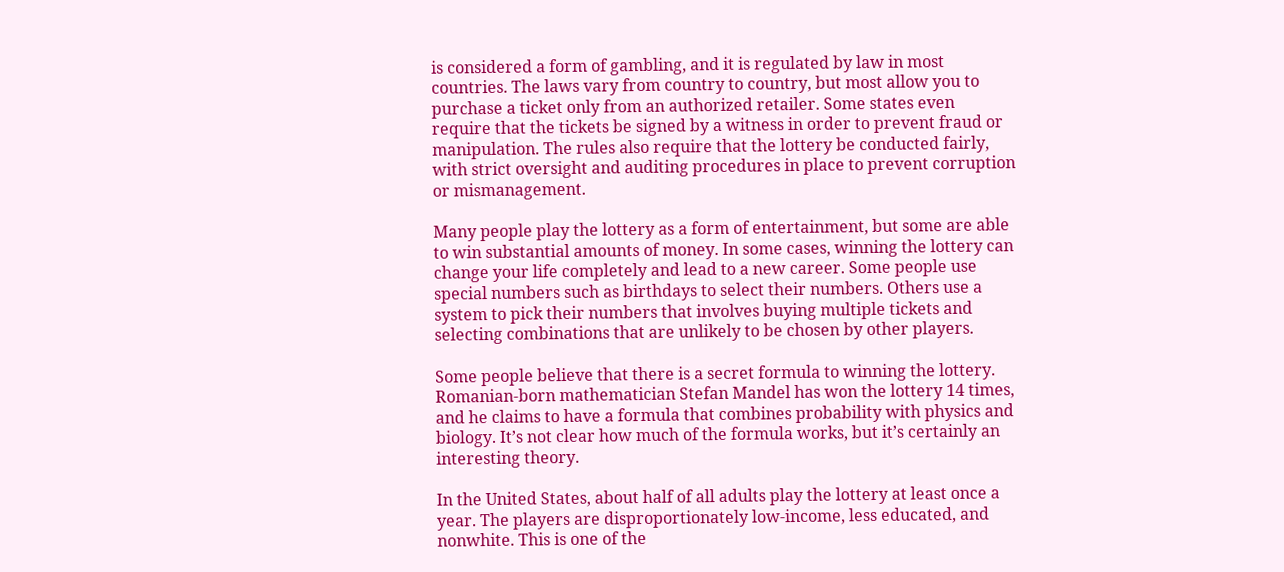is considered a form of gambling, and it is regulated by law in most countries. The laws vary from country to country, but most allow you to purchase a ticket only from an authorized retailer. Some states even require that the tickets be signed by a witness in order to prevent fraud or manipulation. The rules also require that the lottery be conducted fairly, with strict oversight and auditing procedures in place to prevent corruption or mismanagement.

Many people play the lottery as a form of entertainment, but some are able to win substantial amounts of money. In some cases, winning the lottery can change your life completely and lead to a new career. Some people use special numbers such as birthdays to select their numbers. Others use a system to pick their numbers that involves buying multiple tickets and selecting combinations that are unlikely to be chosen by other players.

Some people believe that there is a secret formula to winning the lottery. Romanian-born mathematician Stefan Mandel has won the lottery 14 times, and he claims to have a formula that combines probability with physics and biology. It’s not clear how much of the formula works, but it’s certainly an interesting theory.

In the United States, about half of all adults play the lottery at least once a year. The players are disproportionately low-income, less educated, and nonwhite. This is one of the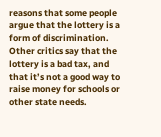reasons that some people argue that the lottery is a form of discrimination. Other critics say that the lottery is a bad tax, and that it’s not a good way to raise money for schools or other state needs.